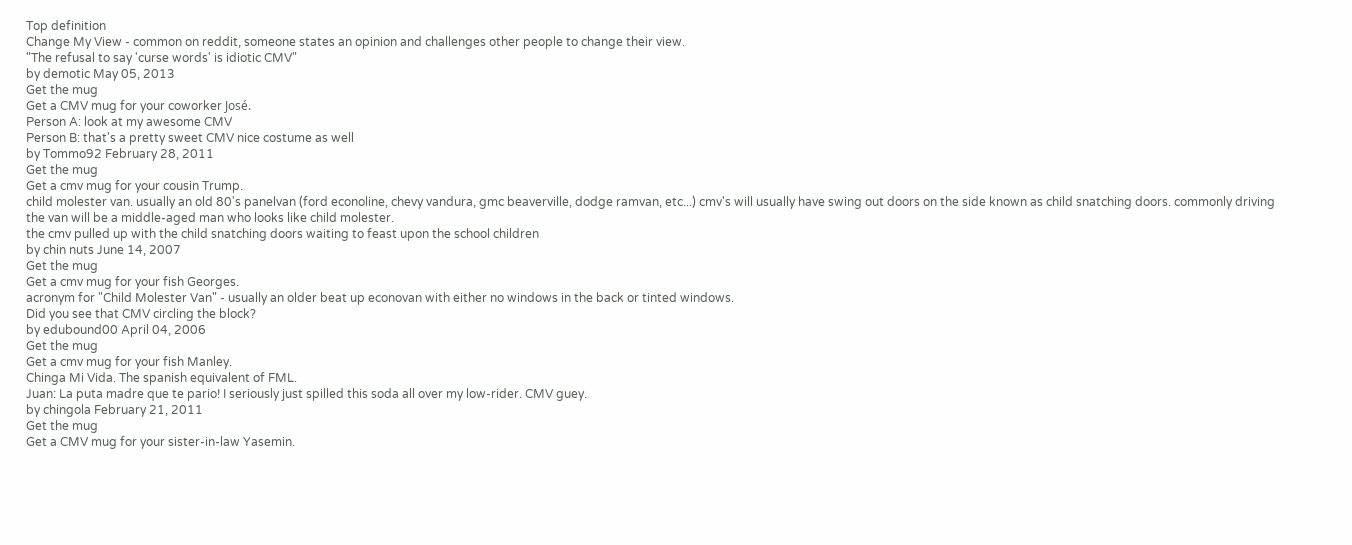Top definition
Change My View - common on reddit, someone states an opinion and challenges other people to change their view.
"The refusal to say 'curse words' is idiotic CMV"
by demotic May 05, 2013
Get the mug
Get a CMV mug for your coworker José.
Person A: look at my awesome CMV
Person B: that's a pretty sweet CMV nice costume as well
by Tommo92 February 28, 2011
Get the mug
Get a cmv mug for your cousin Trump.
child molester van. usually an old 80's panelvan (ford econoline, chevy vandura, gmc beaverville, dodge ramvan, etc...) cmv's will usually have swing out doors on the side known as child snatching doors. commonly driving the van will be a middle-aged man who looks like child molester.
the cmv pulled up with the child snatching doors waiting to feast upon the school children
by chin nuts June 14, 2007
Get the mug
Get a cmv mug for your fish Georges.
acronym for "Child Molester Van" - usually an older beat up econovan with either no windows in the back or tinted windows.
Did you see that CMV circling the block?
by edubound00 April 04, 2006
Get the mug
Get a cmv mug for your fish Manley.
Chinga Mi Vida. The spanish equivalent of FML.
Juan: La puta madre que te pario! I seriously just spilled this soda all over my low-rider. CMV guey.
by chingola February 21, 2011
Get the mug
Get a CMV mug for your sister-in-law Yasemin.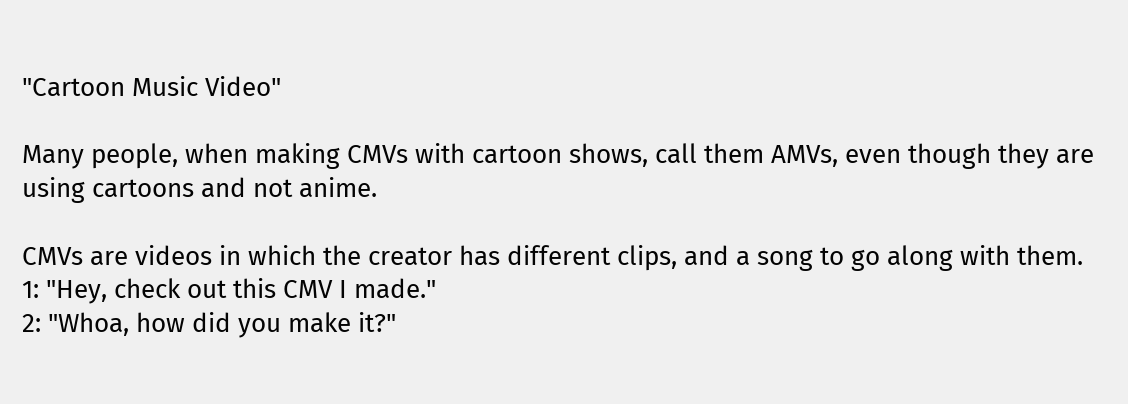"Cartoon Music Video"

Many people, when making CMVs with cartoon shows, call them AMVs, even though they are using cartoons and not anime.

CMVs are videos in which the creator has different clips, and a song to go along with them.
1: "Hey, check out this CMV I made."
2: "Whoa, how did you make it?"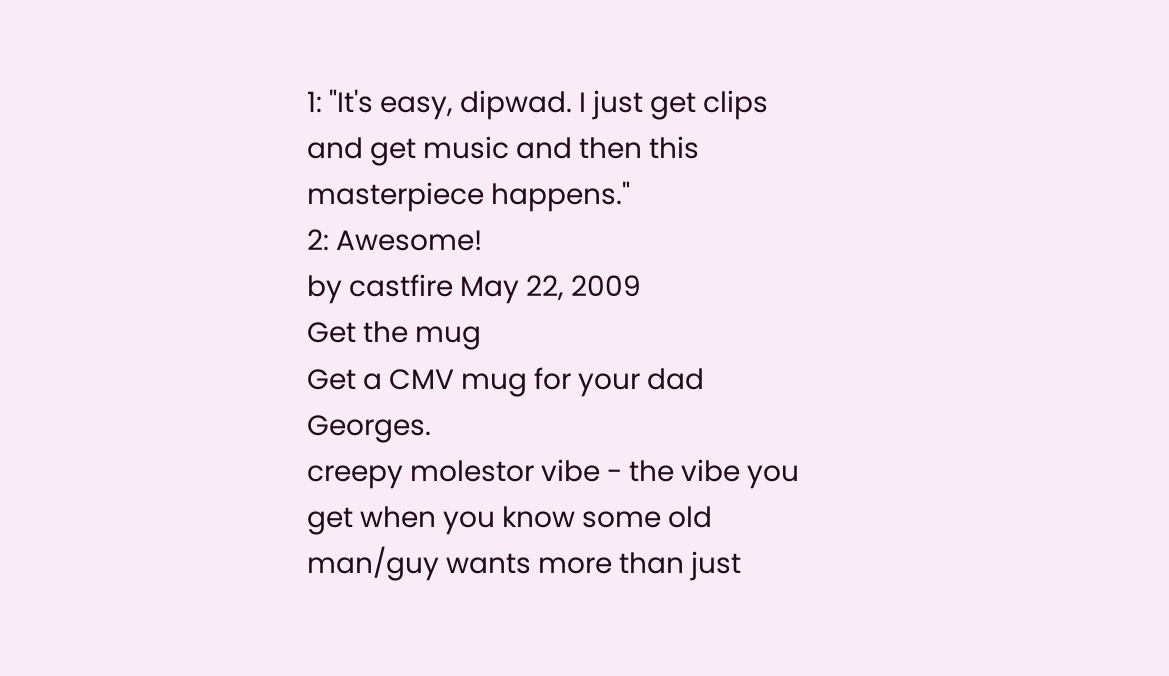1: "It's easy, dipwad. I just get clips and get music and then this masterpiece happens."
2: Awesome!
by castfire May 22, 2009
Get the mug
Get a CMV mug for your dad Georges.
creepy molestor vibe - the vibe you get when you know some old man/guy wants more than just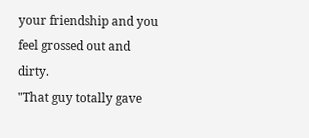your friendship and you feel grossed out and dirty.
"That guy totally gave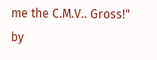me the C.M.V.. Gross!"
by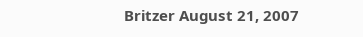Britzer August 21, 2007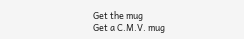Get the mug
Get a C.M.V. mug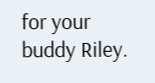for your buddy Riley.